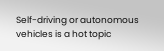Self-driving or autonomous vehicles is a hot topic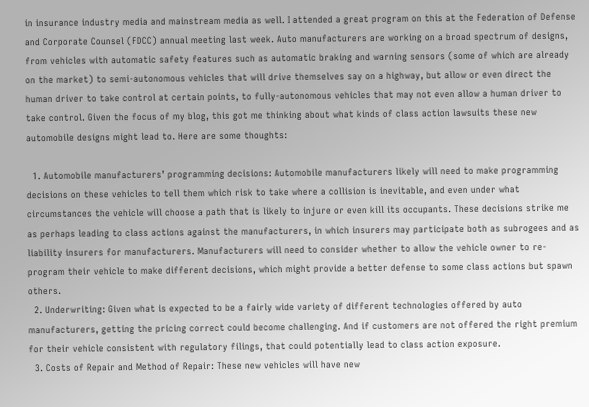in insurance industry media and mainstream media as well. I attended a great program on this at the Federation of Defense and Corporate Counsel (FDCC) annual meeting last week. Auto manufacturers are working on a broad spectrum of designs, from vehicles with automatic safety features such as automatic braking and warning sensors (some of which are already on the market) to semi-autonomous vehicles that will drive themselves say on a highway, but allow or even direct the human driver to take control at certain points, to fully-autonomous vehicles that may not even allow a human driver to take control. Given the focus of my blog, this got me thinking about what kinds of class action lawsuits these new automobile designs might lead to. Here are some thoughts:

  1. Automobile manufacturers’ programming decisions: Automobile manufacturers likely will need to make programming decisions on these vehicles to tell them which risk to take where a collision is inevitable, and even under what circumstances the vehicle will choose a path that is likely to injure or even kill its occupants. These decisions strike me as perhaps leading to class actions against the manufacturers, in which insurers may participate both as subrogees and as liability insurers for manufacturers. Manufacturers will need to consider whether to allow the vehicle owner to re-program their vehicle to make different decisions, which might provide a better defense to some class actions but spawn others.
  2. Underwriting: Given what is expected to be a fairly wide variety of different technologies offered by auto manufacturers, getting the pricing correct could become challenging. And if customers are not offered the right premium for their vehicle consistent with regulatory filings, that could potentially lead to class action exposure.
  3. Costs of Repair and Method of Repair: These new vehicles will have new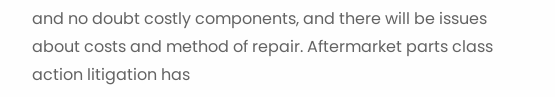and no doubt costly components, and there will be issues about costs and method of repair. Aftermarket parts class action litigation has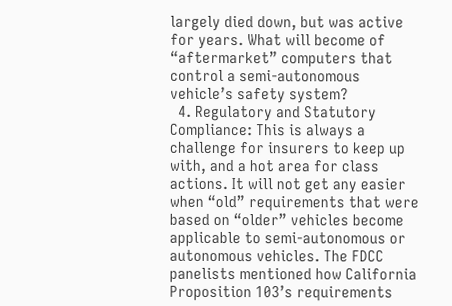largely died down, but was active for years. What will become of “aftermarket” computers that control a semi-autonomous vehicle’s safety system?
  4. Regulatory and Statutory Compliance: This is always a challenge for insurers to keep up with, and a hot area for class actions. It will not get any easier when “old” requirements that were based on “older” vehicles become applicable to semi-autonomous or autonomous vehicles. The FDCC panelists mentioned how California Proposition 103’s requirements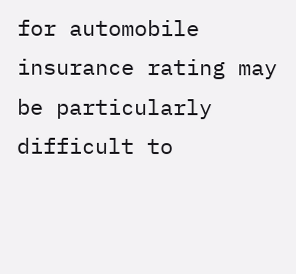for automobile insurance rating may be particularly difficult to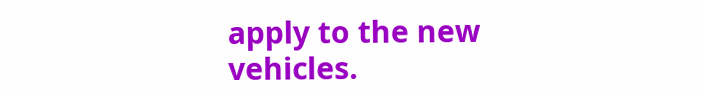apply to the new vehicles.